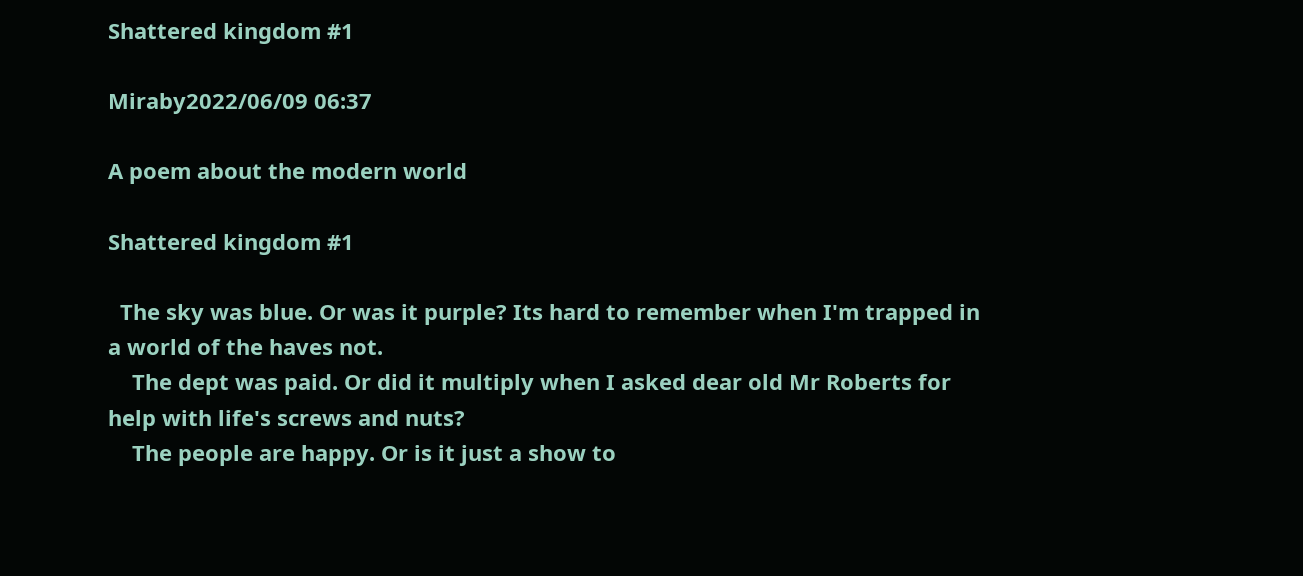Shattered kingdom #1

Miraby2022/06/09 06:37

A poem about the modern world

Shattered kingdom #1

  The sky was blue. Or was it purple? Its hard to remember when I'm trapped in a world of the haves not.
    The dept was paid. Or did it multiply when I asked dear old Mr Roberts for help with life's screws and nuts?
    The people are happy. Or is it just a show to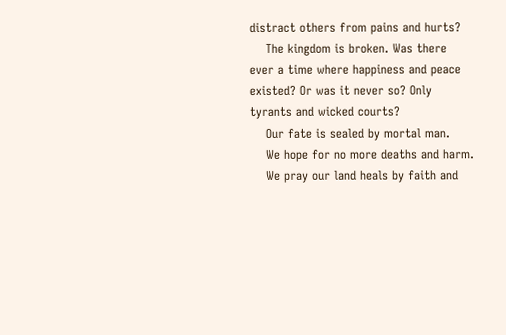distract others from pains and hurts?
    The kingdom is broken. Was there ever a time where happiness and peace existed? Or was it never so? Only tyrants and wicked courts?
    Our fate is sealed by mortal man.
    We hope for no more deaths and harm.
    We pray our land heals by faith and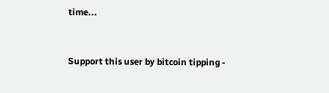time...


Support this user by bitcoin tipping -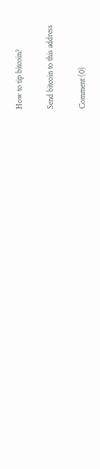How to tip bitcoin?

Send bitcoin to this address

Comment (0)